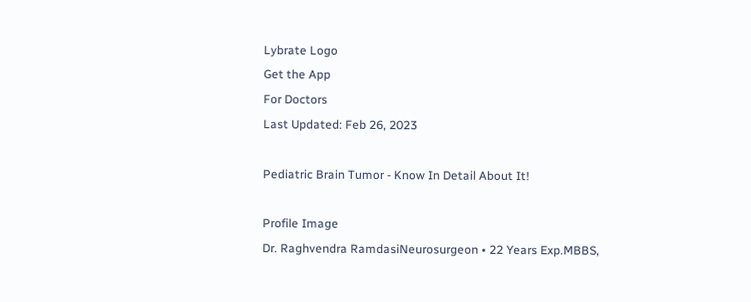Lybrate Logo
Get the App
For Doctors
Last Updated: Feb 26, 2023

Pediatric Brain Tumor - Know In Detail About It!

Profile Image
Dr. Raghvendra RamdasiNeurosurgeon • 22 Years Exp.MBBS,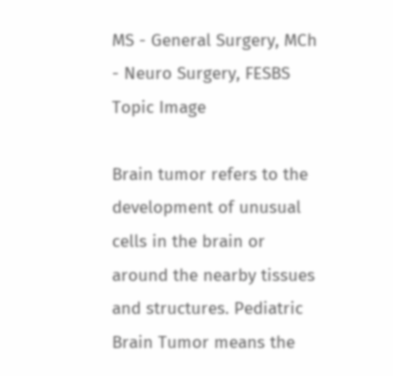MS - General Surgery, MCh - Neuro Surgery, FESBS
Topic Image

Brain tumor refers to the development of unusual cells in the brain or around the nearby tissues and structures. Pediatric Brain Tumor means the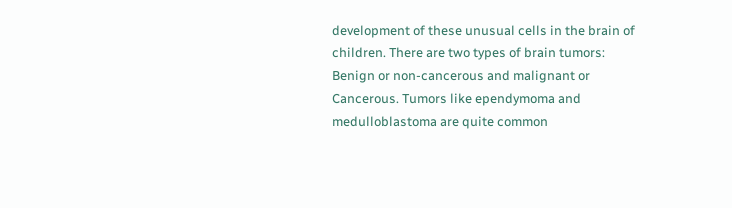development of these unusual cells in the brain of children. There are two types of brain tumors: Benign or non-cancerous and malignant or Cancerous. Tumors like ependymoma and medulloblastoma are quite common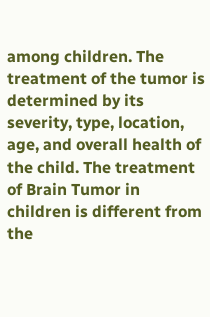among children. The treatment of the tumor is determined by its severity, type, location, age, and overall health of the child. The treatment of Brain Tumor in children is different from the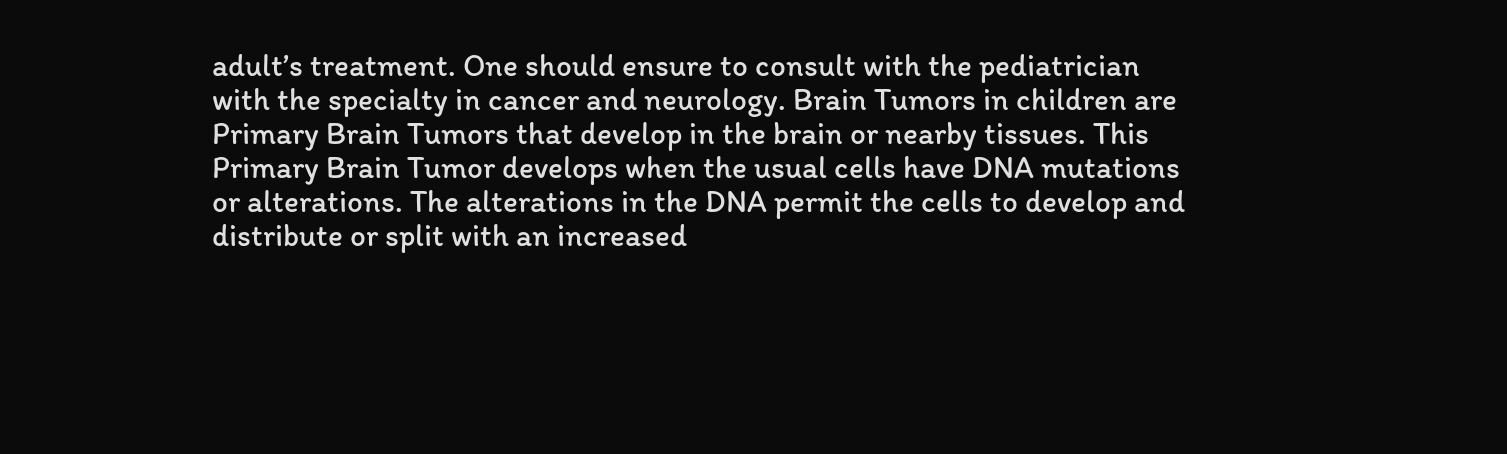adult’s treatment. One should ensure to consult with the pediatrician with the specialty in cancer and neurology. Brain Tumors in children are Primary Brain Tumors that develop in the brain or nearby tissues. This Primary Brain Tumor develops when the usual cells have DNA mutations or alterations. The alterations in the DNA permit the cells to develop and distribute or split with an increased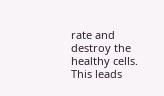rate and destroy the healthy cells. This leads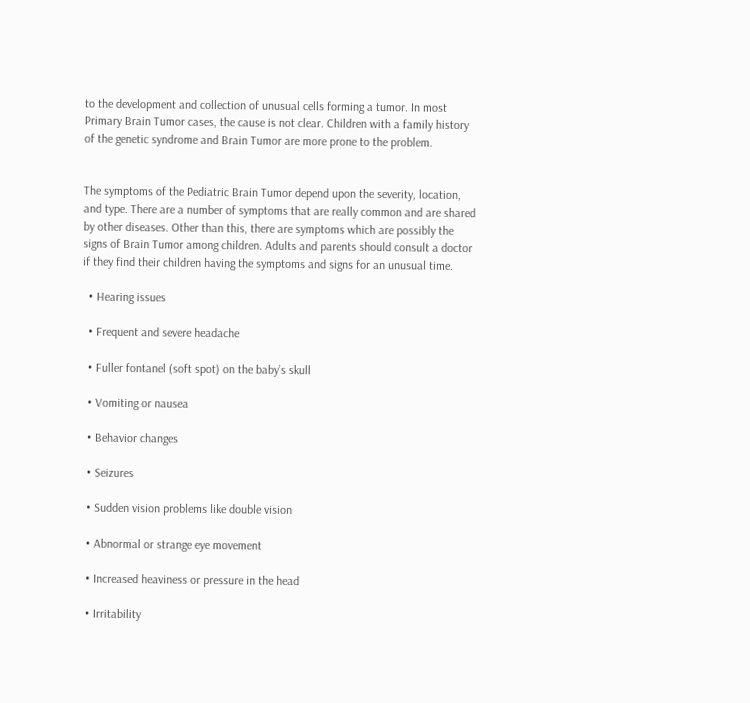to the development and collection of unusual cells forming a tumor. In most Primary Brain Tumor cases, the cause is not clear. Children with a family history of the genetic syndrome and Brain Tumor are more prone to the problem.


The symptoms of the Pediatric Brain Tumor depend upon the severity, location, and type. There are a number of symptoms that are really common and are shared by other diseases. Other than this, there are symptoms which are possibly the signs of Brain Tumor among children. Adults and parents should consult a doctor if they find their children having the symptoms and signs for an unusual time.

  • Hearing issues

  • Frequent and severe headache

  • Fuller fontanel (soft spot) on the baby’s skull

  • Vomiting or nausea

  • Behavior changes

  • Seizures

  • Sudden vision problems like double vision

  • Abnormal or strange eye movement

  • Increased heaviness or pressure in the head

  • Irritability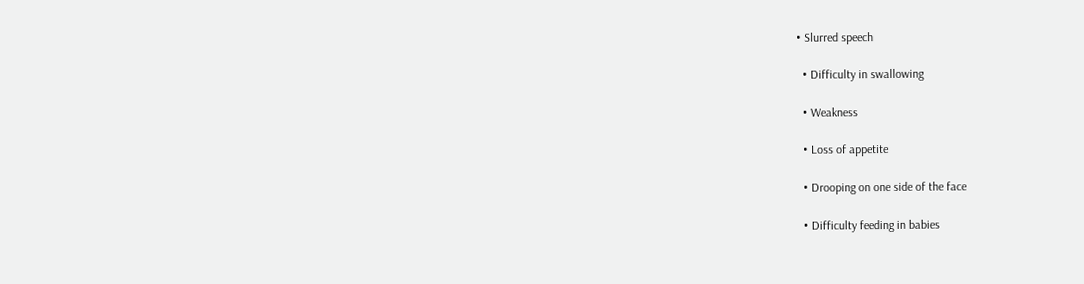• Slurred speech

  • Difficulty in swallowing

  • Weakness

  • Loss of appetite

  • Drooping on one side of the face

  • Difficulty feeding in babies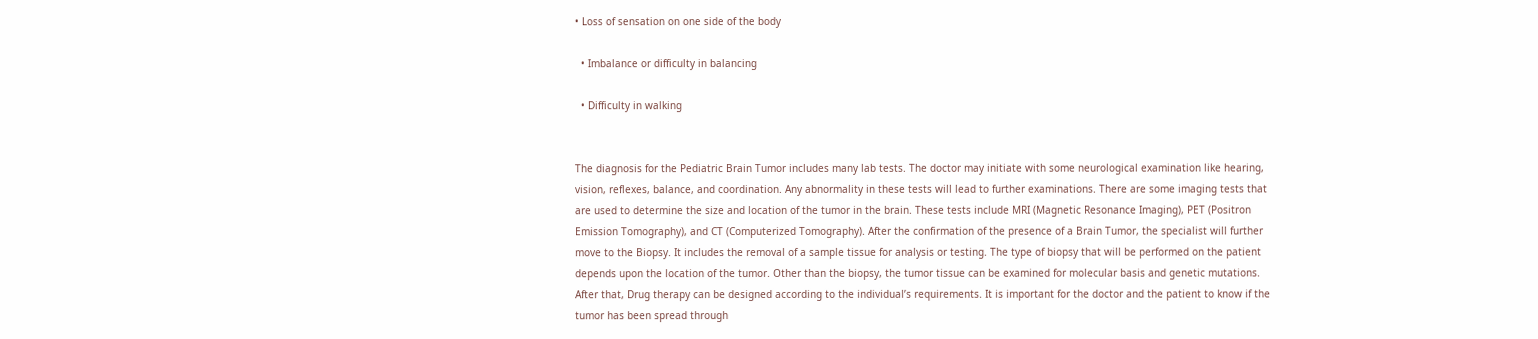• Loss of sensation on one side of the body

  • Imbalance or difficulty in balancing

  • Difficulty in walking


The diagnosis for the Pediatric Brain Tumor includes many lab tests. The doctor may initiate with some neurological examination like hearing, vision, reflexes, balance, and coordination. Any abnormality in these tests will lead to further examinations. There are some imaging tests that are used to determine the size and location of the tumor in the brain. These tests include MRI (Magnetic Resonance Imaging), PET (Positron Emission Tomography), and CT (Computerized Tomography). After the confirmation of the presence of a Brain Tumor, the specialist will further move to the Biopsy. It includes the removal of a sample tissue for analysis or testing. The type of biopsy that will be performed on the patient depends upon the location of the tumor. Other than the biopsy, the tumor tissue can be examined for molecular basis and genetic mutations. After that, Drug therapy can be designed according to the individual’s requirements. It is important for the doctor and the patient to know if the tumor has been spread through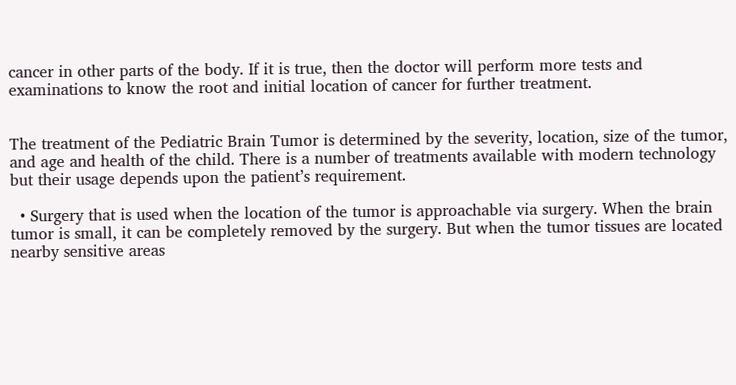cancer in other parts of the body. If it is true, then the doctor will perform more tests and examinations to know the root and initial location of cancer for further treatment.


The treatment of the Pediatric Brain Tumor is determined by the severity, location, size of the tumor, and age and health of the child. There is a number of treatments available with modern technology but their usage depends upon the patient’s requirement.

  • Surgery that is used when the location of the tumor is approachable via surgery. When the brain tumor is small, it can be completely removed by the surgery. But when the tumor tissues are located nearby sensitive areas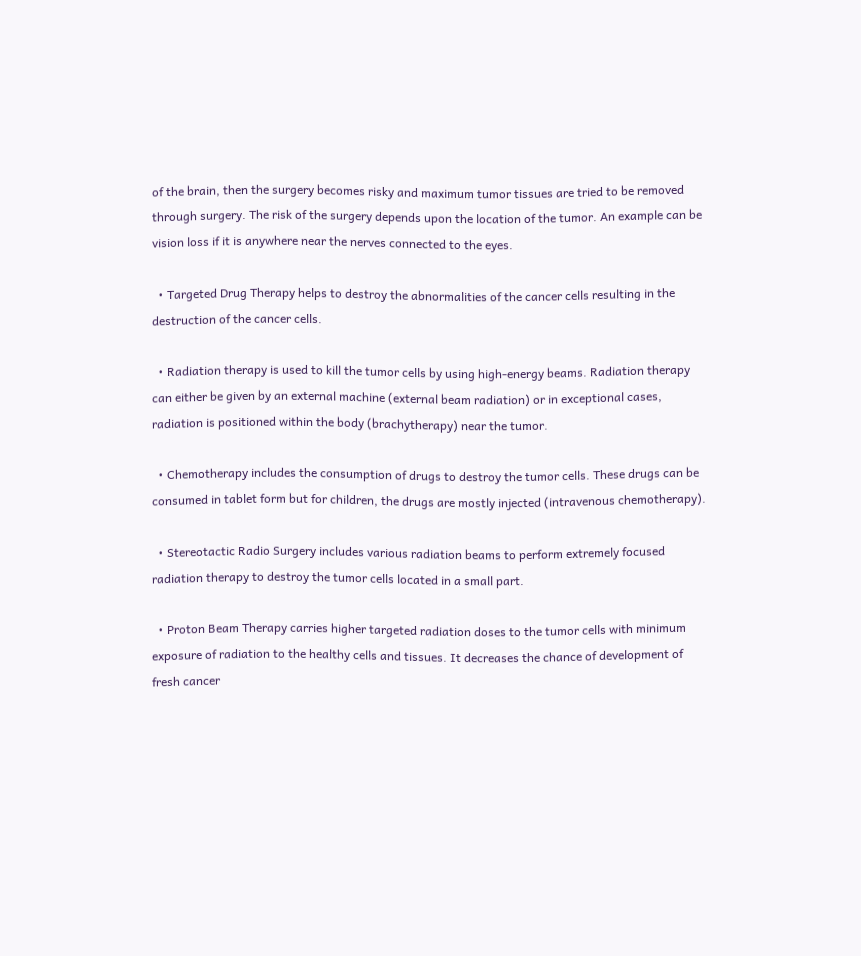of the brain, then the surgery becomes risky and maximum tumor tissues are tried to be removed through surgery. The risk of the surgery depends upon the location of the tumor. An example can be vision loss if it is anywhere near the nerves connected to the eyes.

  • Targeted Drug Therapy helps to destroy the abnormalities of the cancer cells resulting in the destruction of the cancer cells.

  • Radiation therapy is used to kill the tumor cells by using high-energy beams. Radiation therapy can either be given by an external machine (external beam radiation) or in exceptional cases, radiation is positioned within the body (brachytherapy) near the tumor.

  • Chemotherapy includes the consumption of drugs to destroy the tumor cells. These drugs can be consumed in tablet form but for children, the drugs are mostly injected (intravenous chemotherapy).

  • Stereotactic Radio Surgery includes various radiation beams to perform extremely focused radiation therapy to destroy the tumor cells located in a small part.

  • Proton Beam Therapy carries higher targeted radiation doses to the tumor cells with minimum exposure of radiation to the healthy cells and tissues. It decreases the chance of development of fresh cancer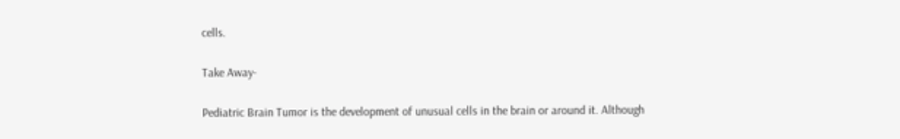cells.

Take Away-

Pediatric Brain Tumor is the development of unusual cells in the brain or around it. Although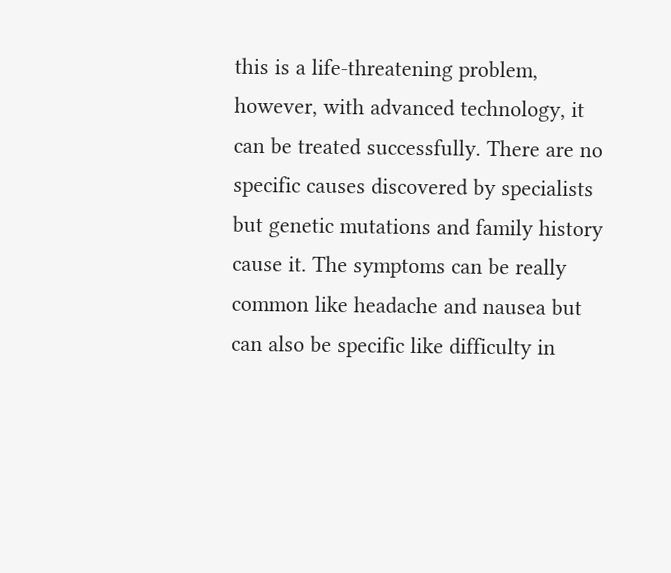this is a life-threatening problem, however, with advanced technology, it can be treated successfully. There are no specific causes discovered by specialists but genetic mutations and family history cause it. The symptoms can be really common like headache and nausea but can also be specific like difficulty in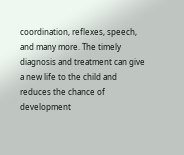coordination, reflexes, speech, and many more. The timely diagnosis and treatment can give a new life to the child and reduces the chance of development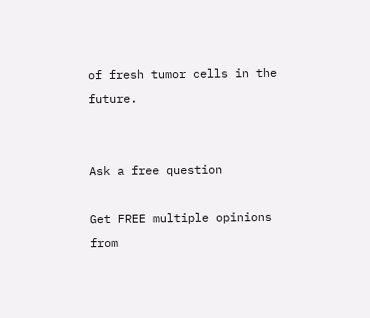of fresh tumor cells in the future.


Ask a free question

Get FREE multiple opinions from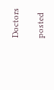Doctors

posted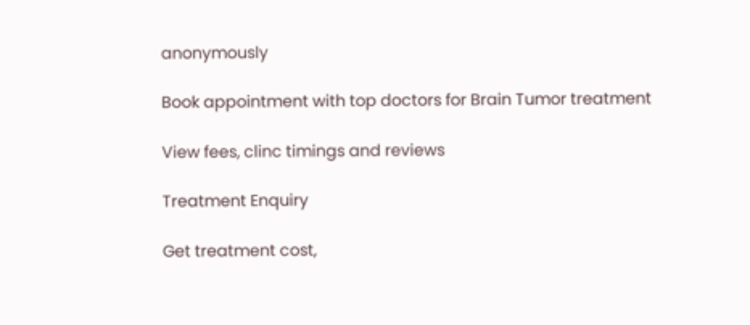anonymously

Book appointment with top doctors for Brain Tumor treatment

View fees, clinc timings and reviews

Treatment Enquiry

Get treatment cost,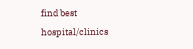find best hospital/clinics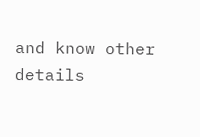and know other details